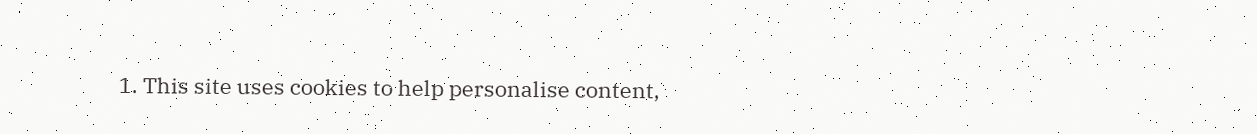1. This site uses cookies to help personalise content,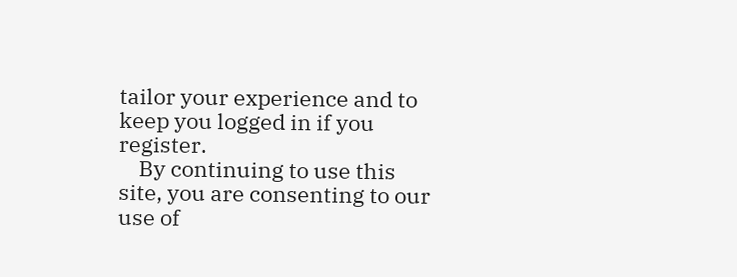tailor your experience and to keep you logged in if you register.
    By continuing to use this site, you are consenting to our use of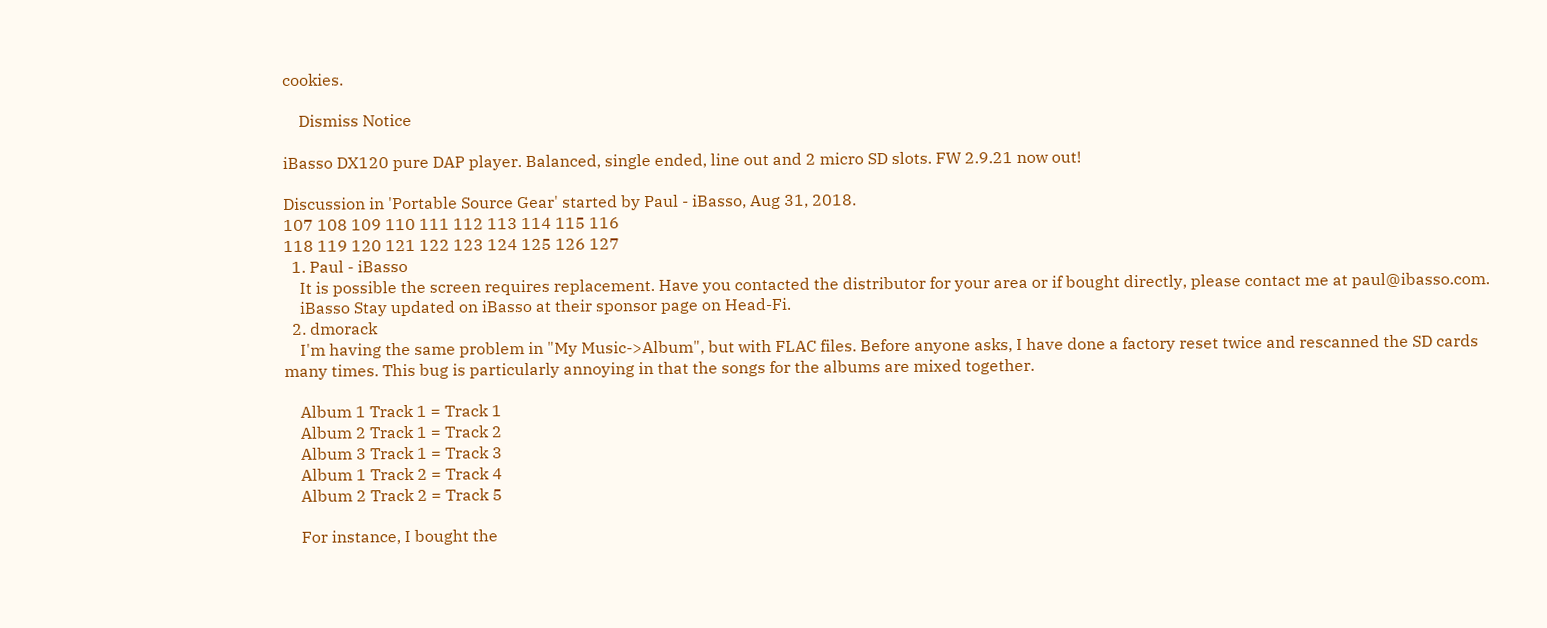cookies.

    Dismiss Notice

iBasso DX120 pure DAP player. Balanced, single ended, line out and 2 micro SD slots. FW 2.9.21 now out!

Discussion in 'Portable Source Gear' started by Paul - iBasso, Aug 31, 2018.
107 108 109 110 111 112 113 114 115 116
118 119 120 121 122 123 124 125 126 127
  1. Paul - iBasso
    It is possible the screen requires replacement. Have you contacted the distributor for your area or if bought directly, please contact me at paul@ibasso.com.
    iBasso Stay updated on iBasso at their sponsor page on Head-Fi.
  2. dmorack
    I'm having the same problem in "My Music->Album", but with FLAC files. Before anyone asks, I have done a factory reset twice and rescanned the SD cards many times. This bug is particularly annoying in that the songs for the albums are mixed together.

    Album 1 Track 1 = Track 1
    Album 2 Track 1 = Track 2
    Album 3 Track 1 = Track 3
    Album 1 Track 2 = Track 4
    Album 2 Track 2 = Track 5

    For instance, I bought the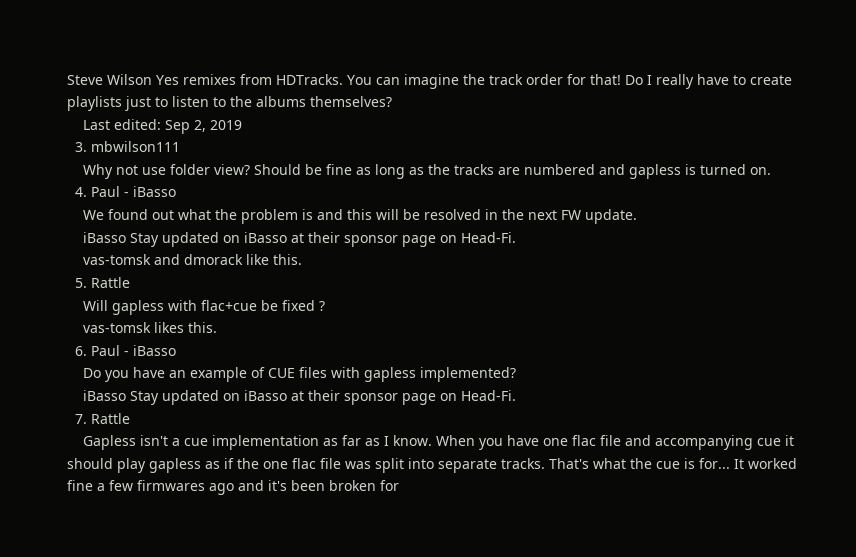Steve Wilson Yes remixes from HDTracks. You can imagine the track order for that! Do I really have to create playlists just to listen to the albums themselves?
    Last edited: Sep 2, 2019
  3. mbwilson111
    Why not use folder view? Should be fine as long as the tracks are numbered and gapless is turned on.
  4. Paul - iBasso
    We found out what the problem is and this will be resolved in the next FW update.
    iBasso Stay updated on iBasso at their sponsor page on Head-Fi.
    vas-tomsk and dmorack like this.
  5. Rattle
    Will gapless with flac+cue be fixed ?
    vas-tomsk likes this.
  6. Paul - iBasso
    Do you have an example of CUE files with gapless implemented?
    iBasso Stay updated on iBasso at their sponsor page on Head-Fi.
  7. Rattle
    Gapless isn't a cue implementation as far as I know. When you have one flac file and accompanying cue it should play gapless as if the one flac file was split into separate tracks. That's what the cue is for... It worked fine a few firmwares ago and it's been broken for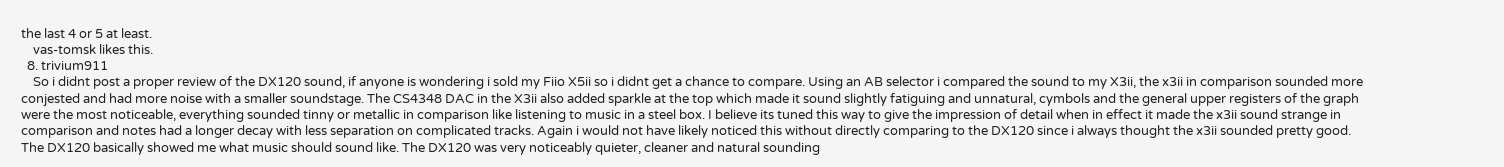the last 4 or 5 at least.
    vas-tomsk likes this.
  8. trivium911
    So i didnt post a proper review of the DX120 sound, if anyone is wondering i sold my Fiio X5ii so i didnt get a chance to compare. Using an AB selector i compared the sound to my X3ii, the x3ii in comparison sounded more conjested and had more noise with a smaller soundstage. The CS4348 DAC in the X3ii also added sparkle at the top which made it sound slightly fatiguing and unnatural, cymbols and the general upper registers of the graph were the most noticeable, everything sounded tinny or metallic in comparison like listening to music in a steel box. I believe its tuned this way to give the impression of detail when in effect it made the x3ii sound strange in comparison and notes had a longer decay with less separation on complicated tracks. Again i would not have likely noticed this without directly comparing to the DX120 since i always thought the x3ii sounded pretty good. The DX120 basically showed me what music should sound like. The DX120 was very noticeably quieter, cleaner and natural sounding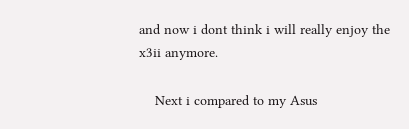and now i dont think i will really enjoy the x3ii anymore.

    Next i compared to my Asus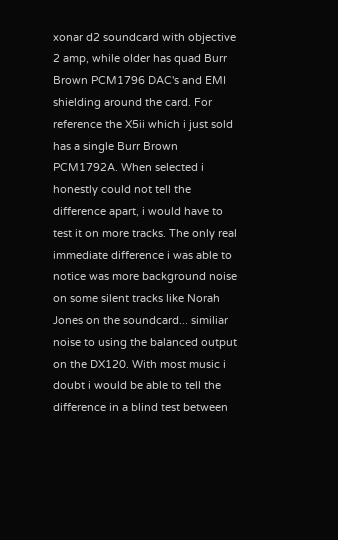xonar d2 soundcard with objective 2 amp, while older has quad Burr Brown PCM1796 DAC's and EMI shielding around the card. For reference the X5ii which i just sold has a single Burr Brown PCM1792A. When selected i honestly could not tell the difference apart, i would have to test it on more tracks. The only real immediate difference i was able to notice was more background noise on some silent tracks like Norah Jones on the soundcard... similiar noise to using the balanced output on the DX120. With most music i doubt i would be able to tell the difference in a blind test between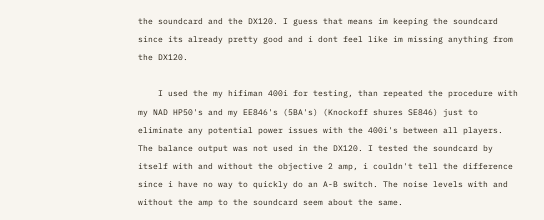the soundcard and the DX120. I guess that means im keeping the soundcard since its already pretty good and i dont feel like im missing anything from the DX120.

    I used the my hifiman 400i for testing, than repeated the procedure with my NAD HP50's and my EE846's (5BA's) (Knockoff shures SE846) just to eliminate any potential power issues with the 400i's between all players. The balance output was not used in the DX120. I tested the soundcard by itself with and without the objective 2 amp, i couldn't tell the difference since i have no way to quickly do an A-B switch. The noise levels with and without the amp to the soundcard seem about the same.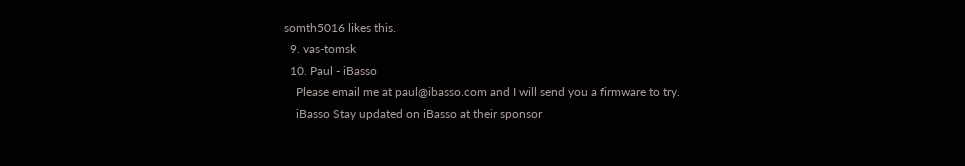somth5016 likes this.
  9. vas-tomsk
  10. Paul - iBasso
    Please email me at paul@ibasso.com and I will send you a firmware to try.
    iBasso Stay updated on iBasso at their sponsor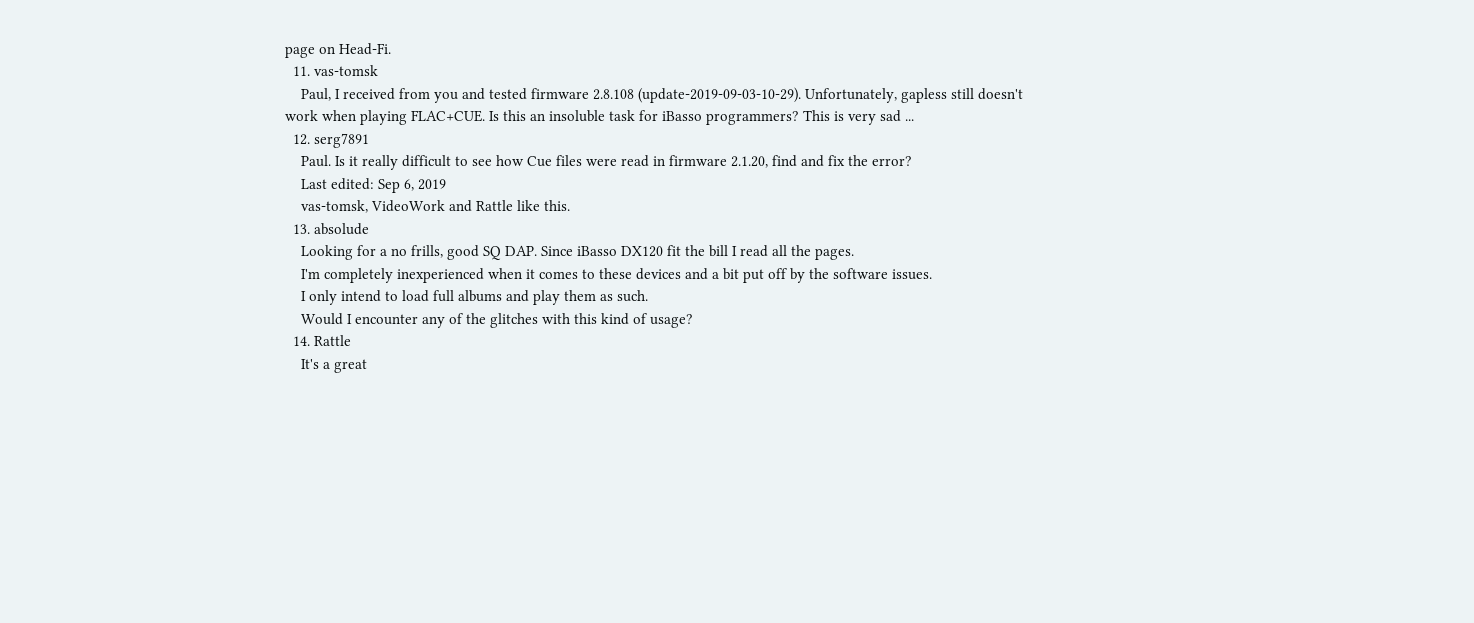page on Head-Fi.
  11. vas-tomsk
    Paul, I received from you and tested firmware 2.8.108 (update-2019-09-03-10-29). Unfortunately, gapless still doesn't work when playing FLAC+CUE. Is this an insoluble task for iBasso programmers? This is very sad ...
  12. serg7891
    Paul. Is it really difficult to see how Cue files were read in firmware 2.1.20, find and fix the error?
    Last edited: Sep 6, 2019
    vas-tomsk, VideoWork and Rattle like this.
  13. absolude
    Looking for a no frills, good SQ DAP. Since iBasso DX120 fit the bill I read all the pages.
    I'm completely inexperienced when it comes to these devices and a bit put off by the software issues.
    I only intend to load full albums and play them as such.
    Would I encounter any of the glitches with this kind of usage?
  14. Rattle
    It's a great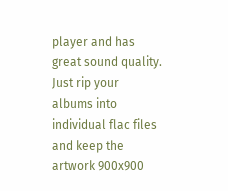player and has great sound quality. Just rip your albums into individual flac files and keep the artwork 900x900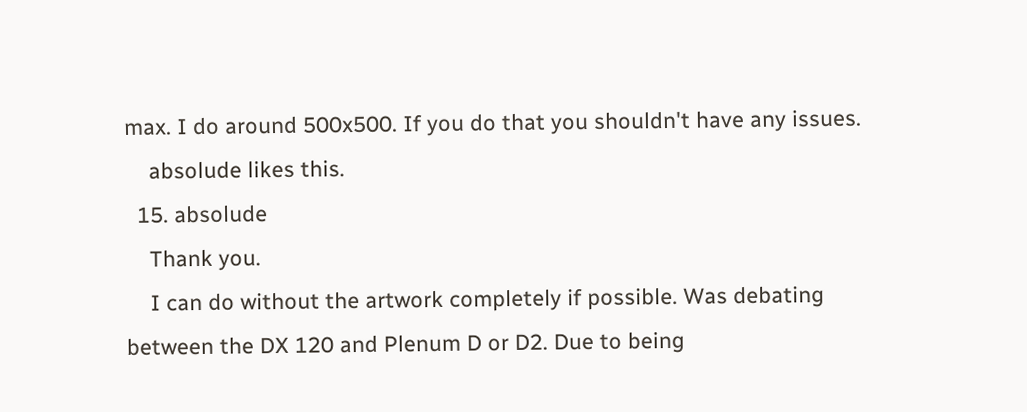max. I do around 500x500. If you do that you shouldn't have any issues.
    absolude likes this.
  15. absolude
    Thank you.
    I can do without the artwork completely if possible. Was debating between the DX 120 and Plenum D or D2. Due to being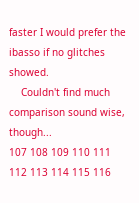faster I would prefer the ibasso if no glitches showed.
    Couldn't find much comparison sound wise, though...
107 108 109 110 111 112 113 114 115 116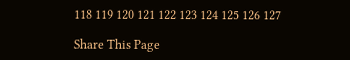118 119 120 121 122 123 124 125 126 127

Share This Page